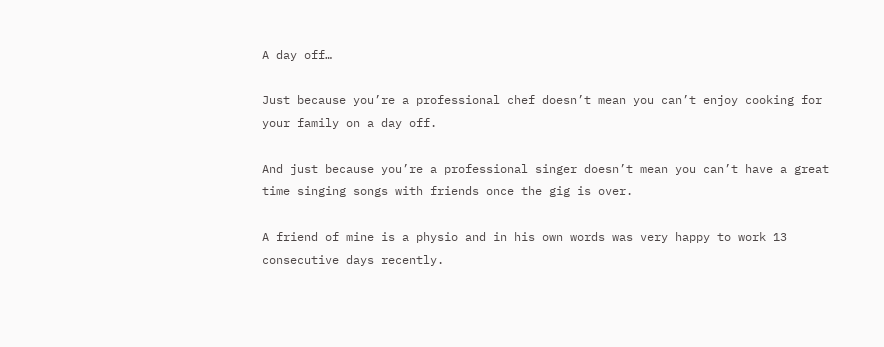A day off…

Just because you’re a professional chef doesn’t mean you can’t enjoy cooking for your family on a day off.

And just because you’re a professional singer doesn’t mean you can’t have a great time singing songs with friends once the gig is over.

A friend of mine is a physio and in his own words was very happy to work 13 consecutive days recently.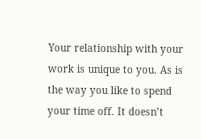Your relationship with your work is unique to you. As is the way you like to spend your time off. It doesn’t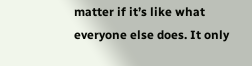matter if it’s like what everyone else does. It only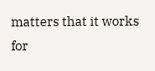matters that it works for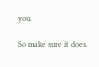you.

So make sure it does.